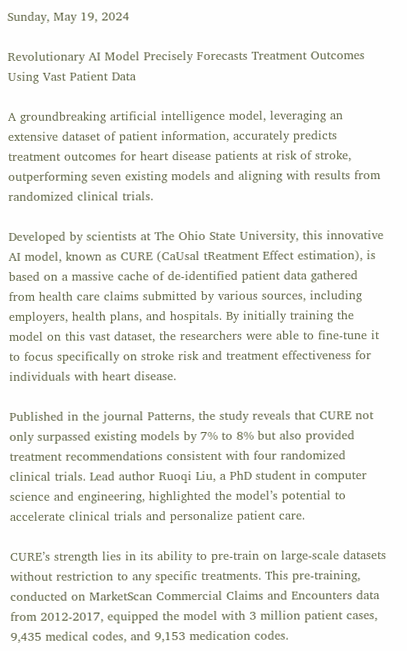Sunday, May 19, 2024

Revolutionary AI Model Precisely Forecasts Treatment Outcomes Using Vast Patient Data

A groundbreaking artificial intelligence model, leveraging an extensive dataset of patient information, accurately predicts treatment outcomes for heart disease patients at risk of stroke, outperforming seven existing models and aligning with results from randomized clinical trials.

Developed by scientists at The Ohio State University, this innovative AI model, known as CURE (CaUsal tReatment Effect estimation), is based on a massive cache of de-identified patient data gathered from health care claims submitted by various sources, including employers, health plans, and hospitals. By initially training the model on this vast dataset, the researchers were able to fine-tune it to focus specifically on stroke risk and treatment effectiveness for individuals with heart disease.

Published in the journal Patterns, the study reveals that CURE not only surpassed existing models by 7% to 8% but also provided treatment recommendations consistent with four randomized clinical trials. Lead author Ruoqi Liu, a PhD student in computer science and engineering, highlighted the model’s potential to accelerate clinical trials and personalize patient care.

CURE’s strength lies in its ability to pre-train on large-scale datasets without restriction to any specific treatments. This pre-training, conducted on MarketScan Commercial Claims and Encounters data from 2012-2017, equipped the model with 3 million patient cases, 9,435 medical codes, and 9,153 medication codes.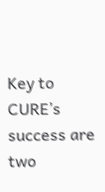Key to CURE’s success are two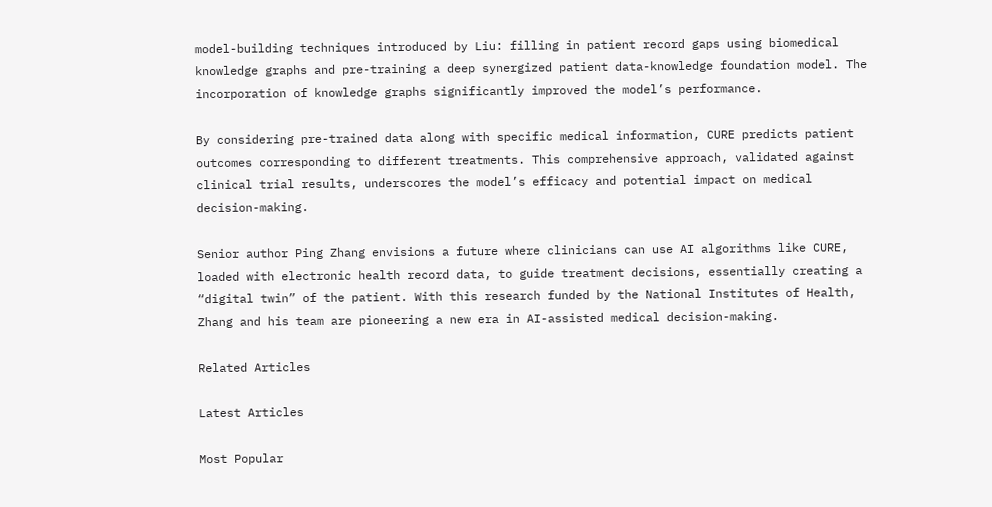model-building techniques introduced by Liu: filling in patient record gaps using biomedical knowledge graphs and pre-training a deep synergized patient data-knowledge foundation model. The incorporation of knowledge graphs significantly improved the model’s performance.

By considering pre-trained data along with specific medical information, CURE predicts patient outcomes corresponding to different treatments. This comprehensive approach, validated against clinical trial results, underscores the model’s efficacy and potential impact on medical decision-making.

Senior author Ping Zhang envisions a future where clinicians can use AI algorithms like CURE, loaded with electronic health record data, to guide treatment decisions, essentially creating a “digital twin” of the patient. With this research funded by the National Institutes of Health, Zhang and his team are pioneering a new era in AI-assisted medical decision-making.

Related Articles

Latest Articles

Most Popular